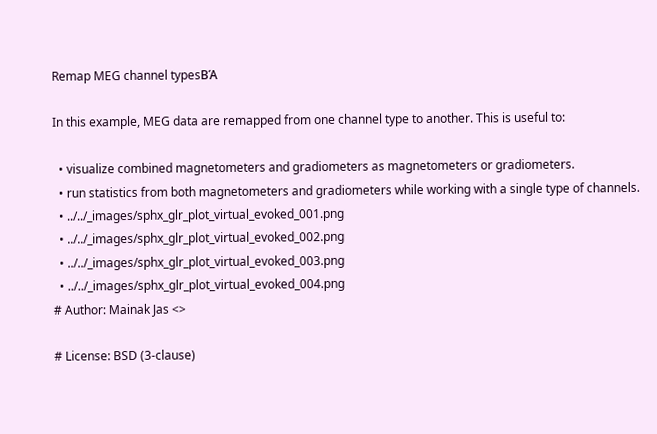Remap MEG channel typesΒΆ

In this example, MEG data are remapped from one channel type to another. This is useful to:

  • visualize combined magnetometers and gradiometers as magnetometers or gradiometers.
  • run statistics from both magnetometers and gradiometers while working with a single type of channels.
  • ../../_images/sphx_glr_plot_virtual_evoked_001.png
  • ../../_images/sphx_glr_plot_virtual_evoked_002.png
  • ../../_images/sphx_glr_plot_virtual_evoked_003.png
  • ../../_images/sphx_glr_plot_virtual_evoked_004.png
# Author: Mainak Jas <>

# License: BSD (3-clause)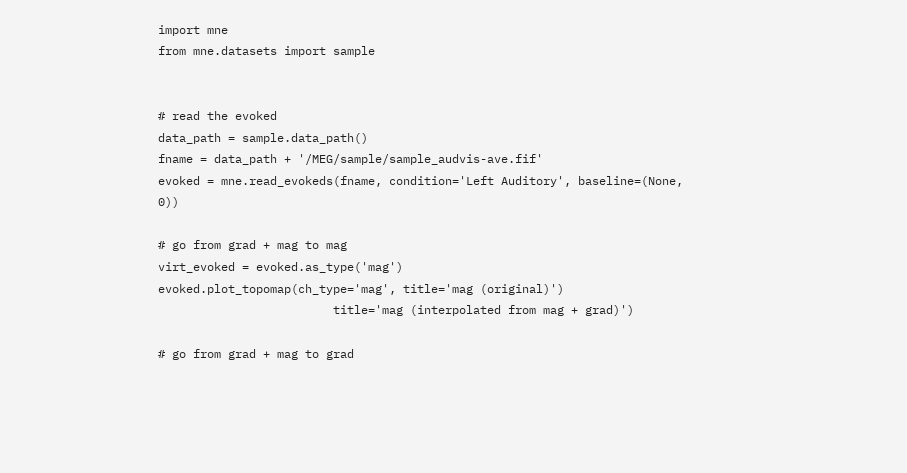import mne
from mne.datasets import sample


# read the evoked
data_path = sample.data_path()
fname = data_path + '/MEG/sample/sample_audvis-ave.fif'
evoked = mne.read_evokeds(fname, condition='Left Auditory', baseline=(None, 0))

# go from grad + mag to mag
virt_evoked = evoked.as_type('mag')
evoked.plot_topomap(ch_type='mag', title='mag (original)')
                         title='mag (interpolated from mag + grad)')

# go from grad + mag to grad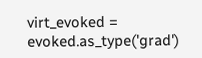virt_evoked = evoked.as_type('grad')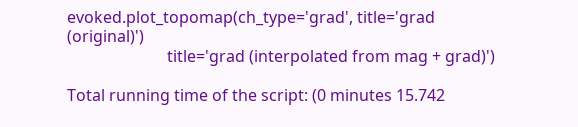evoked.plot_topomap(ch_type='grad', title='grad (original)')
                         title='grad (interpolated from mag + grad)')

Total running time of the script: (0 minutes 15.742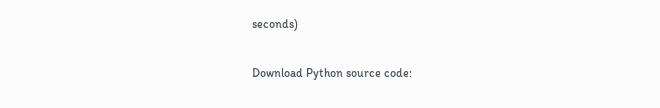seconds)

Download Python source code: